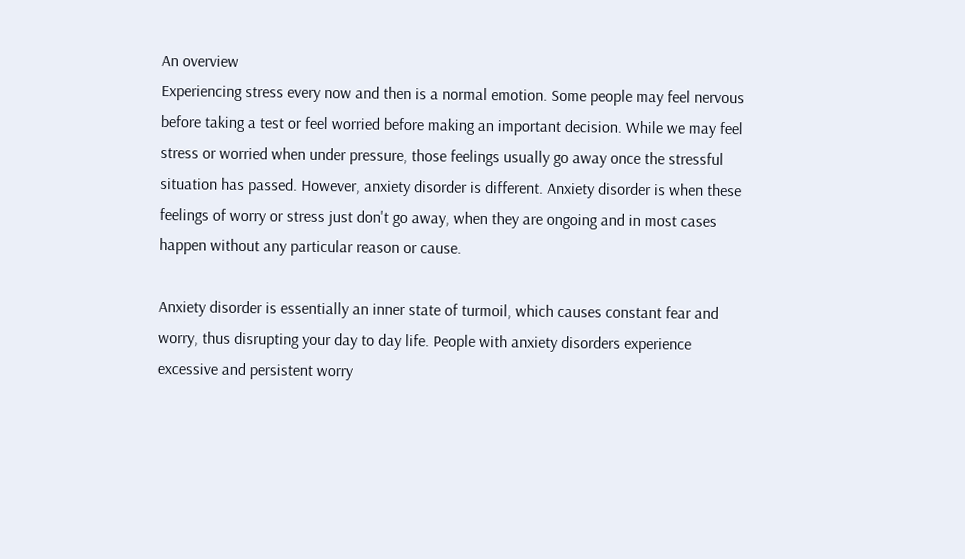An overview
Experiencing stress every now and then is a normal emotion. Some people may feel nervous before taking a test or feel worried before making an important decision. While we may feel stress or worried when under pressure, those feelings usually go away once the stressful situation has passed. However, anxiety disorder is different. Anxiety disorder is when these feelings of worry or stress just don't go away, when they are ongoing and in most cases happen without any particular reason or cause.

Anxiety disorder is essentially an inner state of turmoil, which causes constant fear and worry, thus disrupting your day to day life. People with anxiety disorders experience excessive and persistent worry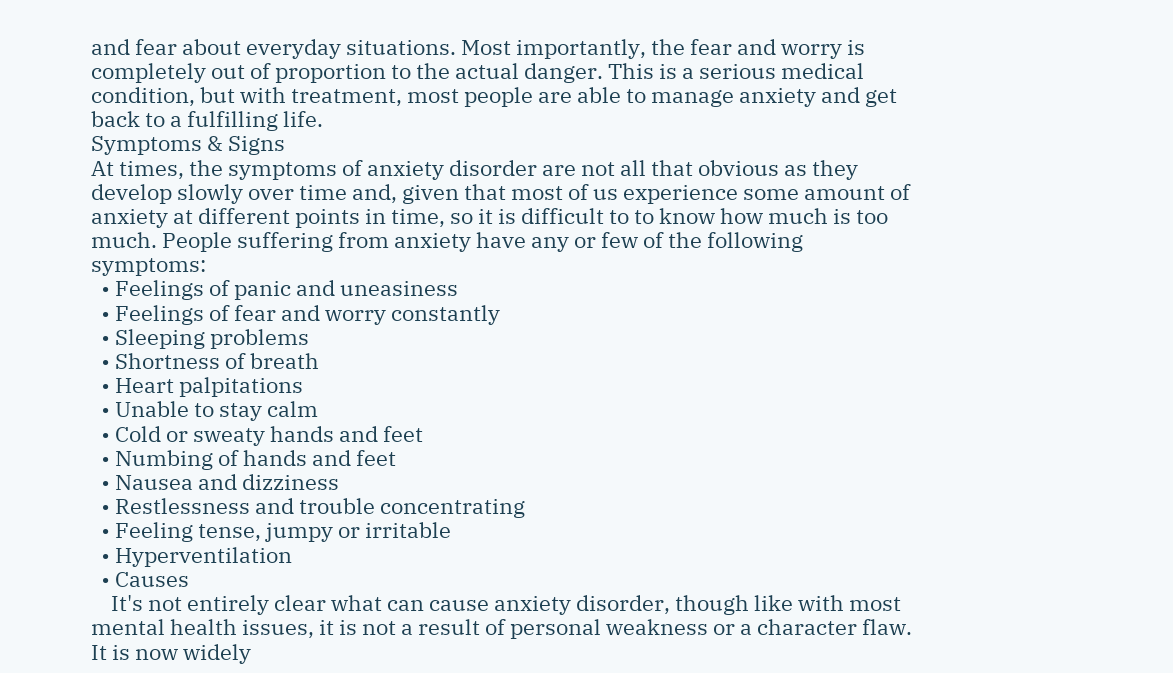and fear about everyday situations. Most importantly, the fear and worry is completely out of proportion to the actual danger. This is a serious medical condition, but with treatment, most people are able to manage anxiety and get back to a fulfilling life.
Symptoms & Signs
At times, the symptoms of anxiety disorder are not all that obvious as they develop slowly over time and, given that most of us experience some amount of anxiety at different points in time, so it is difficult to to know how much is too much. People suffering from anxiety have any or few of the following symptoms:
  • Feelings of panic and uneasiness
  • Feelings of fear and worry constantly
  • Sleeping problems
  • Shortness of breath
  • Heart palpitations
  • Unable to stay calm
  • Cold or sweaty hands and feet
  • Numbing of hands and feet
  • Nausea and dizziness
  • Restlessness and trouble concentrating
  • Feeling tense, jumpy or irritable
  • Hyperventilation
  • Causes
    It's not entirely clear what can cause anxiety disorder, though like with most mental health issues, it is not a result of personal weakness or a character flaw. It is now widely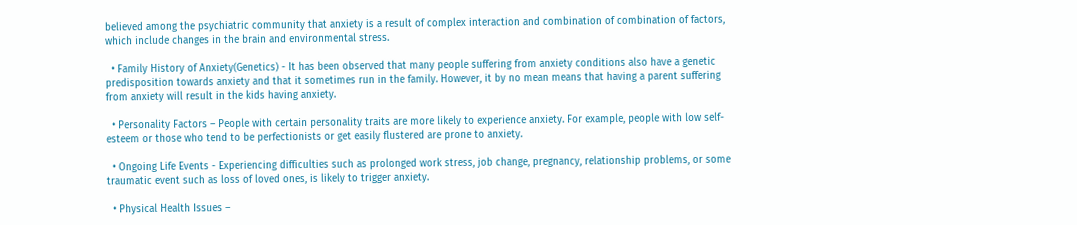believed among the psychiatric community that anxiety is a result of complex interaction and combination of combination of factors, which include changes in the brain and environmental stress.

  • Family History of Anxiety(Genetics) - It has been observed that many people suffering from anxiety conditions also have a genetic predisposition towards anxiety and that it sometimes run in the family. However, it by no mean means that having a parent suffering from anxiety will result in the kids having anxiety.

  • Personality Factors – People with certain personality traits are more likely to experience anxiety. For example, people with low self-esteem or those who tend to be perfectionists or get easily flustered are prone to anxiety.

  • Ongoing Life Events - Experiencing difficulties such as prolonged work stress, job change, pregnancy, relationship problems, or some traumatic event such as loss of loved ones, is likely to trigger anxiety.

  • Physical Health Issues –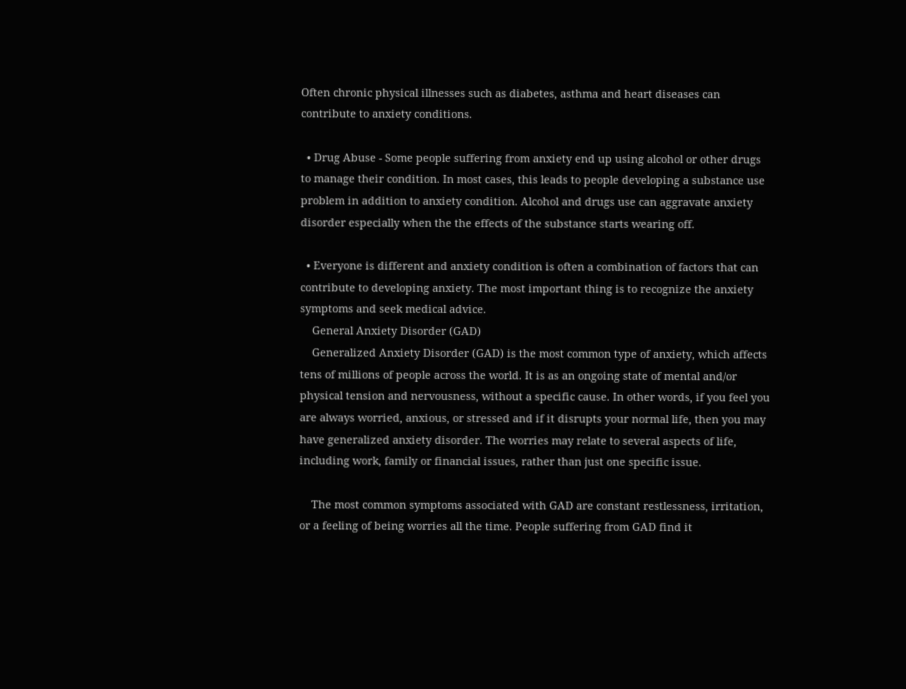Often chronic physical illnesses such as diabetes, asthma and heart diseases can contribute to anxiety conditions.

  • Drug Abuse - Some people suffering from anxiety end up using alcohol or other drugs to manage their condition. In most cases, this leads to people developing a substance use problem in addition to anxiety condition. Alcohol and drugs use can aggravate anxiety disorder especially when the the effects of the substance starts wearing off.

  • Everyone is different and anxiety condition is often a combination of factors that can contribute to developing anxiety. The most important thing is to recognize the anxiety symptoms and seek medical advice.
    General Anxiety Disorder (GAD)
    Generalized Anxiety Disorder (GAD) is the most common type of anxiety, which affects tens of millions of people across the world. It is as an ongoing state of mental and/or physical tension and nervousness, without a specific cause. In other words, if you feel you are always worried, anxious, or stressed and if it disrupts your normal life, then you may have generalized anxiety disorder. The worries may relate to several aspects of life, including work, family or financial issues, rather than just one specific issue.

    The most common symptoms associated with GAD are constant restlessness, irritation, or a feeling of being worries all the time. People suffering from GAD find it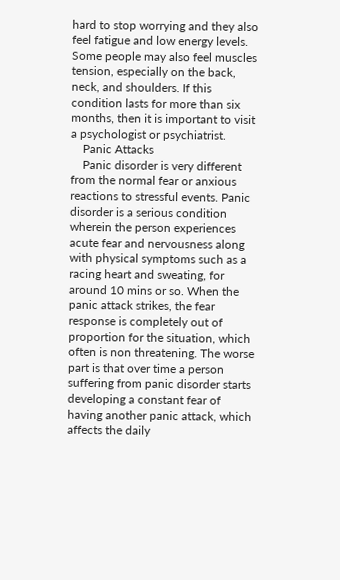hard to stop worrying and they also feel fatigue and low energy levels. Some people may also feel muscles tension, especially on the back, neck, and shoulders. If this condition lasts for more than six months, then it is important to visit a psychologist or psychiatrist.
    Panic Attacks
    Panic disorder is very different from the normal fear or anxious reactions to stressful events. Panic disorder is a serious condition wherein the person experiences acute fear and nervousness along with physical symptoms such as a racing heart and sweating, for around 10 mins or so. When the panic attack strikes, the fear response is completely out of proportion for the situation, which often is non threatening. The worse part is that over time a person suffering from panic disorder starts developing a constant fear of having another panic attack, which affects the daily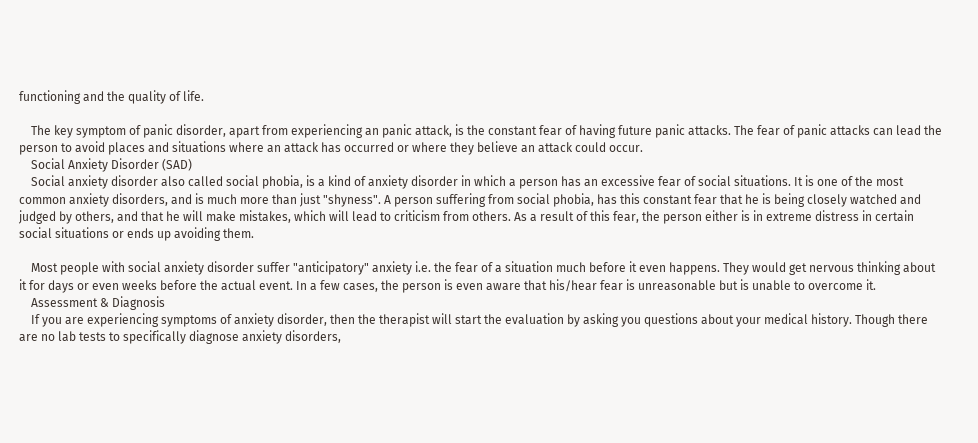functioning and the quality of life.

    The key symptom of panic disorder, apart from experiencing an panic attack, is the constant fear of having future panic attacks. The fear of panic attacks can lead the person to avoid places and situations where an attack has occurred or where they believe an attack could occur.
    Social Anxiety Disorder (SAD)
    Social anxiety disorder also called social phobia, is a kind of anxiety disorder in which a person has an excessive fear of social situations. It is one of the most common anxiety disorders, and is much more than just "shyness". A person suffering from social phobia, has this constant fear that he is being closely watched and judged by others, and that he will make mistakes, which will lead to criticism from others. As a result of this fear, the person either is in extreme distress in certain social situations or ends up avoiding them.

    Most people with social anxiety disorder suffer "anticipatory" anxiety i.e. the fear of a situation much before it even happens. They would get nervous thinking about it for days or even weeks before the actual event. In a few cases, the person is even aware that his/hear fear is unreasonable but is unable to overcome it.
    Assessment & Diagnosis
    If you are experiencing symptoms of anxiety disorder, then the therapist will start the evaluation by asking you questions about your medical history. Though there are no lab tests to specifically diagnose anxiety disorders,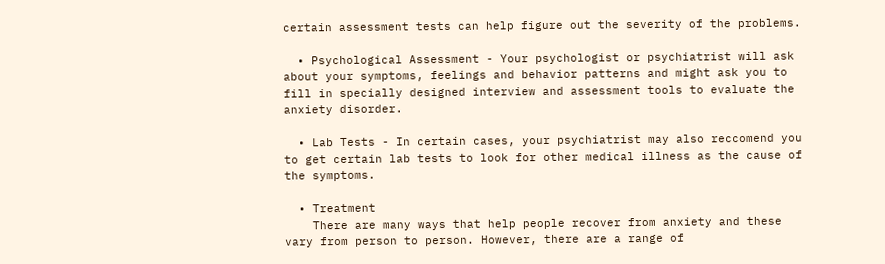certain assessment tests can help figure out the severity of the problems.

  • Psychological Assessment - Your psychologist or psychiatrist will ask about your symptoms, feelings and behavior patterns and might ask you to fill in specially designed interview and assessment tools to evaluate the anxiety disorder.

  • Lab Tests - In certain cases, your psychiatrist may also reccomend you to get certain lab tests to look for other medical illness as the cause of the symptoms.

  • Treatment
    There are many ways that help people recover from anxiety and these vary from person to person. However, there are a range of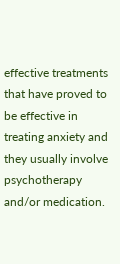effective treatments that have proved to be effective in treating anxiety and they usually involve psychotherapy and/or medication.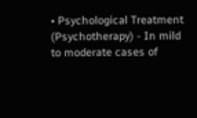• Psychological Treatment (Psychotherapy) - In mild to moderate cases of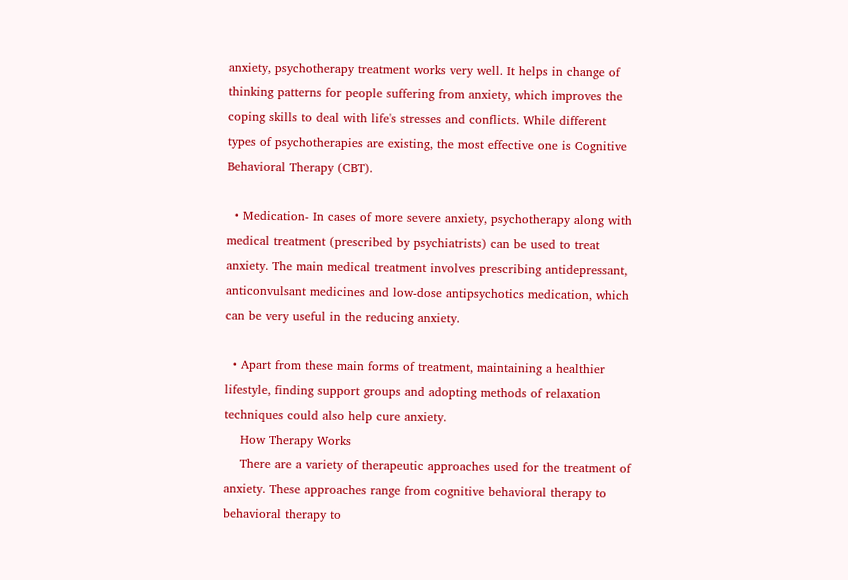anxiety, psychotherapy treatment works very well. It helps in change of thinking patterns for people suffering from anxiety, which improves the coping skills to deal with life's stresses and conflicts. While different types of psychotherapies are existing, the most effective one is Cognitive Behavioral Therapy (CBT).

  • Medication- In cases of more severe anxiety, psychotherapy along with medical treatment (prescribed by psychiatrists) can be used to treat anxiety. The main medical treatment involves prescribing antidepressant, anticonvulsant medicines and low-dose antipsychotics medication, which can be very useful in the reducing anxiety.

  • Apart from these main forms of treatment, maintaining a healthier lifestyle, finding support groups and adopting methods of relaxation techniques could also help cure anxiety.
    How Therapy Works
    There are a variety of therapeutic approaches used for the treatment of anxiety. These approaches range from cognitive behavioral therapy to behavioral therapy to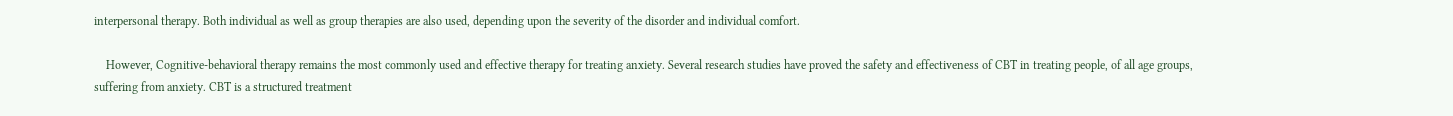interpersonal therapy. Both individual as well as group therapies are also used, depending upon the severity of the disorder and individual comfort.

    However, Cognitive-behavioral therapy remains the most commonly used and effective therapy for treating anxiety. Several research studies have proved the safety and effectiveness of CBT in treating people, of all age groups, suffering from anxiety. CBT is a structured treatment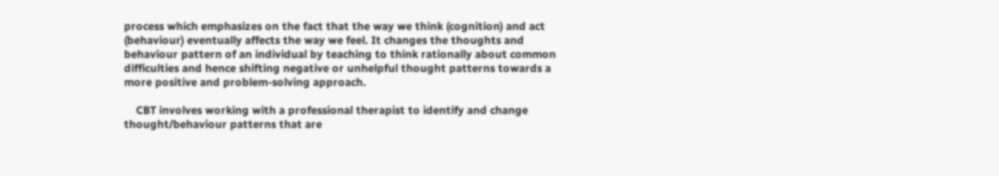process which emphasizes on the fact that the way we think (cognition) and act (behaviour) eventually affects the way we feel. It changes the thoughts and behaviour pattern of an individual by teaching to think rationally about common difficulties and hence shifting negative or unhelpful thought patterns towards a more positive and problem-solving approach.

    CBT involves working with a professional therapist to identify and change thought/behaviour patterns that are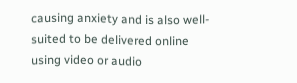causing anxiety and is also well-suited to be delivered online using video or audio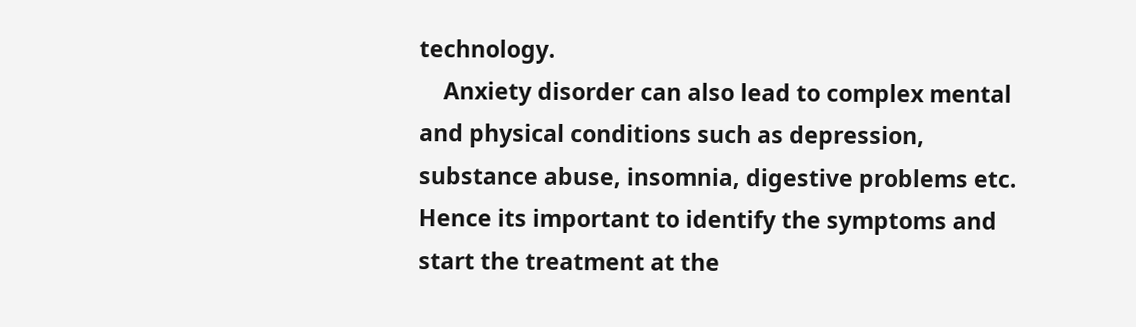technology.
    Anxiety disorder can also lead to complex mental and physical conditions such as depression, substance abuse, insomnia, digestive problems etc. Hence its important to identify the symptoms and start the treatment at the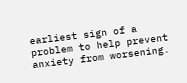earliest sign of a problem to help prevent anxiety from worsening.